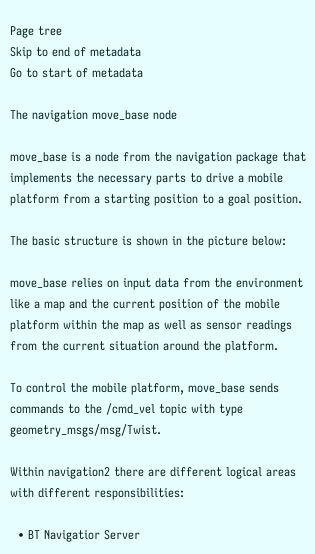Page tree
Skip to end of metadata
Go to start of metadata

The navigation move_base node

move_base is a node from the navigation package that implements the necessary parts to drive a mobile platform from a starting position to a goal position.

The basic structure is shown in the picture below:

move_base relies on input data from the environment like a map and the current position of the mobile platform within the map as well as sensor readings from the current situation around the platform.

To control the mobile platform, move_base sends commands to the /cmd_vel topic with type geometry_msgs/msg/Twist.

Within navigation2 there are different logical areas with different responsibilities:

  • BT Navigatior Server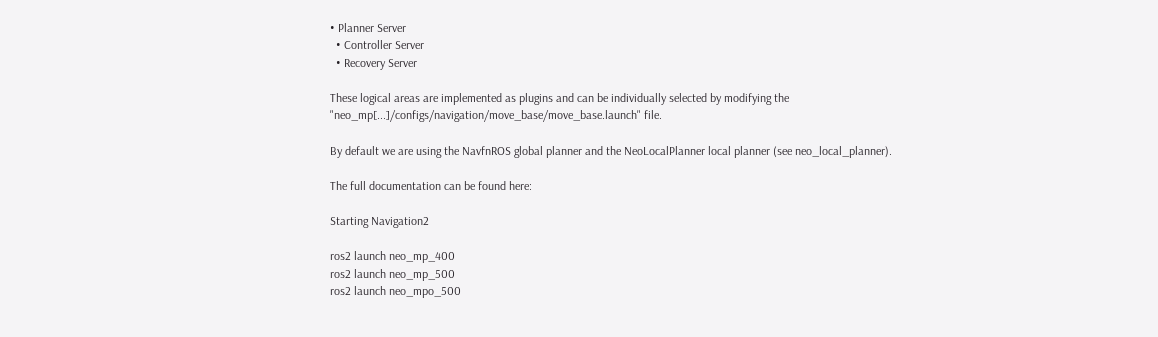• Planner Server
  • Controller Server
  • Recovery Server

These logical areas are implemented as plugins and can be individually selected by modifying the "neo_mp[...]/configs/navigation/move_base/move_base.launch" file.

By default we are using the NavfnROS global planner and the NeoLocalPlanner local planner (see neo_local_planner).

The full documentation can be found here:

Starting Navigation2

ros2 launch neo_mp_400
ros2 launch neo_mp_500
ros2 launch neo_mpo_500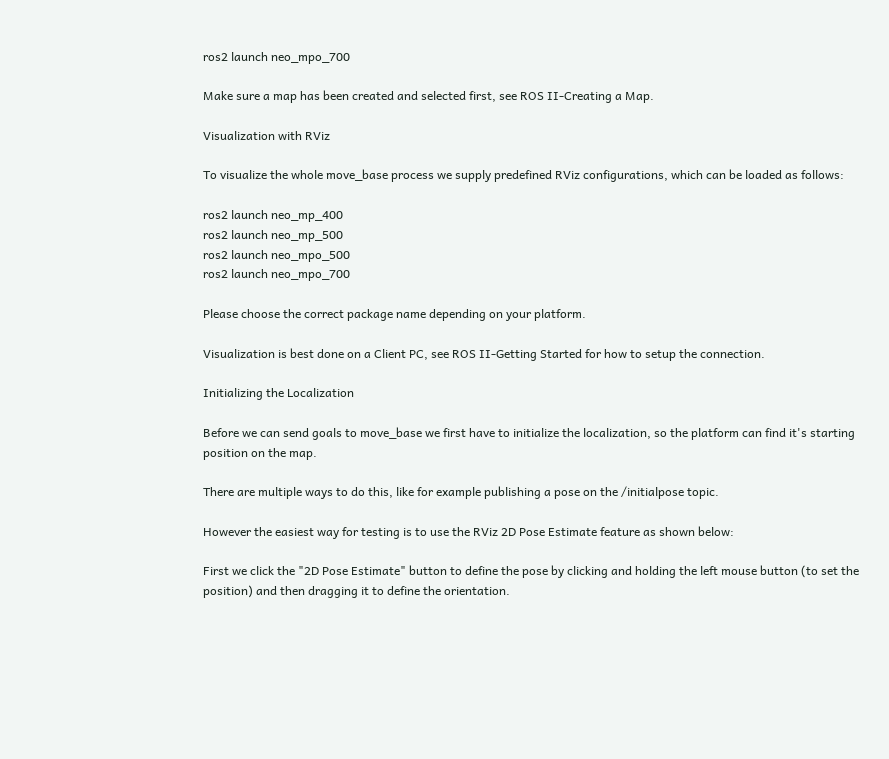ros2 launch neo_mpo_700

Make sure a map has been created and selected first, see ROS II-Creating a Map.

Visualization with RViz

To visualize the whole move_base process we supply predefined RViz configurations, which can be loaded as follows:

ros2 launch neo_mp_400
ros2 launch neo_mp_500
ros2 launch neo_mpo_500
ros2 launch neo_mpo_700

Please choose the correct package name depending on your platform.

Visualization is best done on a Client PC, see ROS II-Getting Started for how to setup the connection.

Initializing the Localization

Before we can send goals to move_base we first have to initialize the localization, so the platform can find it's starting position on the map.

There are multiple ways to do this, like for example publishing a pose on the /initialpose topic.

However the easiest way for testing is to use the RViz 2D Pose Estimate feature as shown below:

First we click the "2D Pose Estimate" button to define the pose by clicking and holding the left mouse button (to set the position) and then dragging it to define the orientation.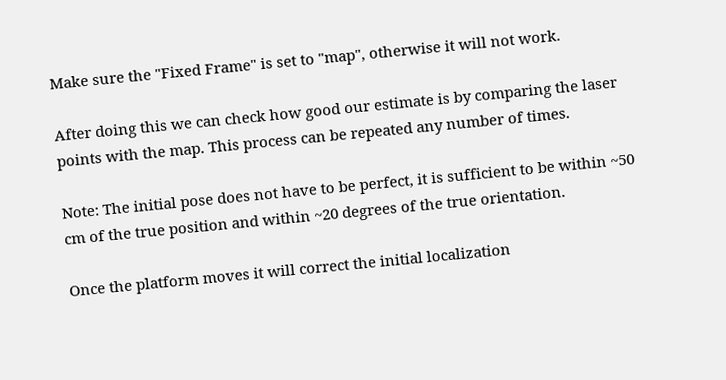Make sure the "Fixed Frame" is set to "map", otherwise it will not work.

After doing this we can check how good our estimate is by comparing the laser points with the map. This process can be repeated any number of times.

Note: The initial pose does not have to be perfect, it is sufficient to be within ~50 cm of the true position and within ~20 degrees of the true orientation.

Once the platform moves it will correct the initial localization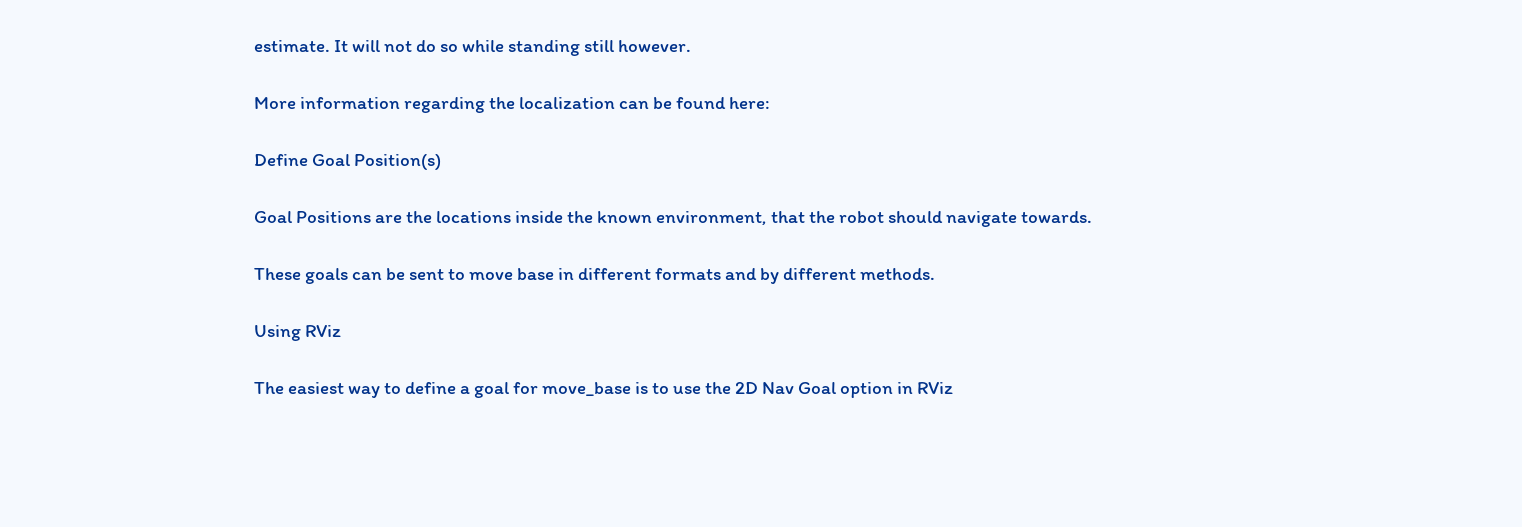estimate. It will not do so while standing still however.

More information regarding the localization can be found here:

Define Goal Position(s)

Goal Positions are the locations inside the known environment, that the robot should navigate towards.

These goals can be sent to move base in different formats and by different methods.

Using RViz

The easiest way to define a goal for move_base is to use the 2D Nav Goal option in RViz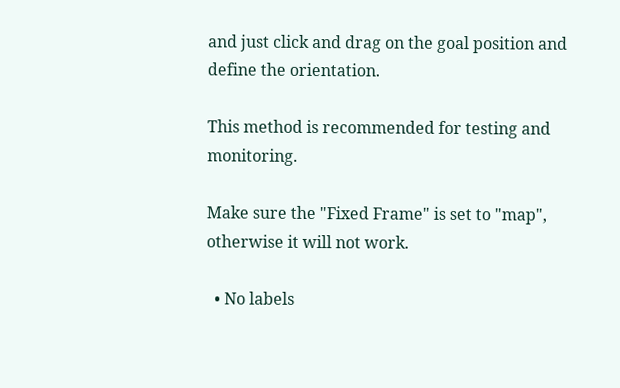and just click and drag on the goal position and define the orientation.

This method is recommended for testing and monitoring.

Make sure the "Fixed Frame" is set to "map", otherwise it will not work.

  • No labels